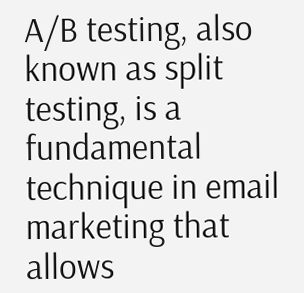A/B testing, also known as split testing, is a fundamental technique in email marketing that allows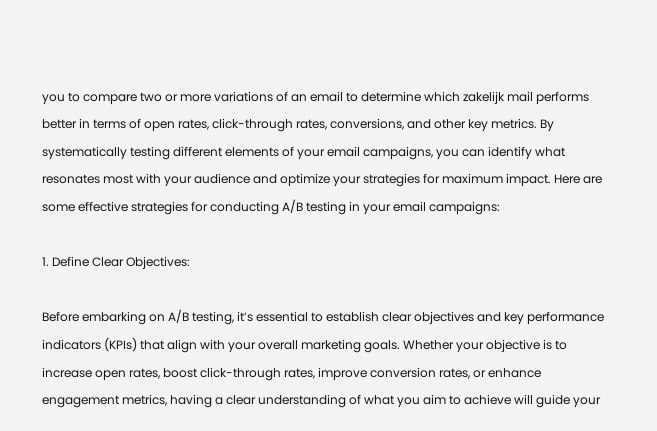you to compare two or more variations of an email to determine which zakelijk mail performs better in terms of open rates, click-through rates, conversions, and other key metrics. By systematically testing different elements of your email campaigns, you can identify what resonates most with your audience and optimize your strategies for maximum impact. Here are some effective strategies for conducting A/B testing in your email campaigns:

1. Define Clear Objectives:

Before embarking on A/B testing, it’s essential to establish clear objectives and key performance indicators (KPIs) that align with your overall marketing goals. Whether your objective is to increase open rates, boost click-through rates, improve conversion rates, or enhance engagement metrics, having a clear understanding of what you aim to achieve will guide your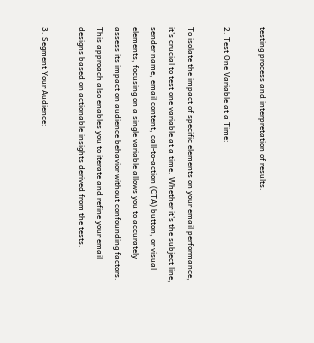testing process and interpretation of results.

2. Test One Variable at a Time:

To isolate the impact of specific elements on your email performance, it’s crucial to test one variable at a time. Whether it’s the subject line, sender name, email content, call-to-action (CTA) button, or visual elements, focusing on a single variable allows you to accurately assess its impact on audience behavior without confounding factors. This approach also enables you to iterate and refine your email designs based on actionable insights derived from the tests.

3. Segment Your Audience: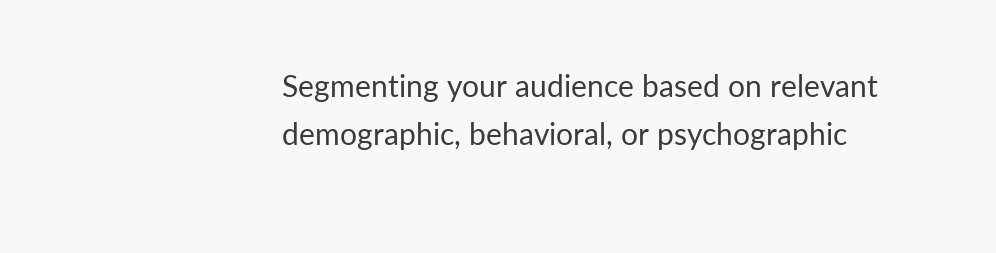Segmenting your audience based on relevant demographic, behavioral, or psychographic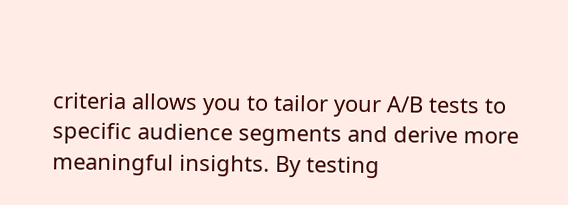criteria allows you to tailor your A/B tests to specific audience segments and derive more meaningful insights. By testing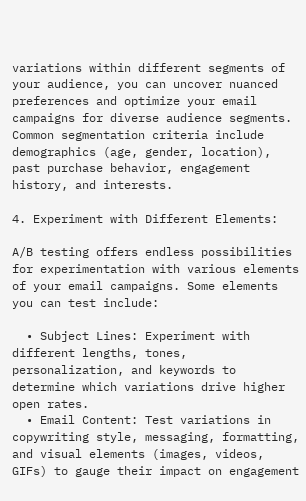variations within different segments of your audience, you can uncover nuanced preferences and optimize your email campaigns for diverse audience segments. Common segmentation criteria include demographics (age, gender, location), past purchase behavior, engagement history, and interests.

4. Experiment with Different Elements:

A/B testing offers endless possibilities for experimentation with various elements of your email campaigns. Some elements you can test include:

  • Subject Lines: Experiment with different lengths, tones, personalization, and keywords to determine which variations drive higher open rates.
  • Email Content: Test variations in copywriting style, messaging, formatting, and visual elements (images, videos, GIFs) to gauge their impact on engagement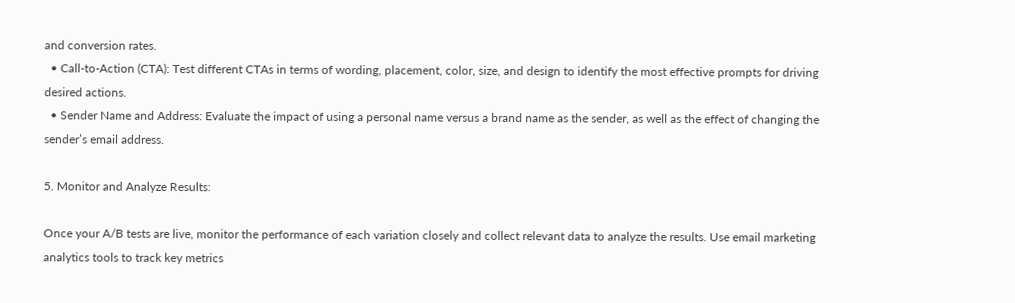and conversion rates.
  • Call-to-Action (CTA): Test different CTAs in terms of wording, placement, color, size, and design to identify the most effective prompts for driving desired actions.
  • Sender Name and Address: Evaluate the impact of using a personal name versus a brand name as the sender, as well as the effect of changing the sender’s email address.

5. Monitor and Analyze Results:

Once your A/B tests are live, monitor the performance of each variation closely and collect relevant data to analyze the results. Use email marketing analytics tools to track key metrics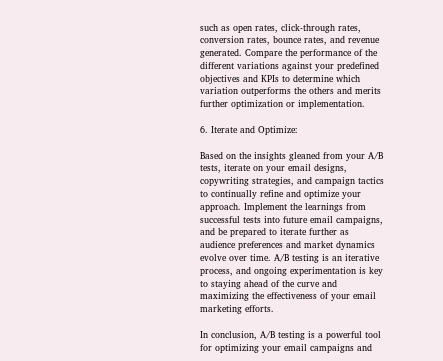such as open rates, click-through rates, conversion rates, bounce rates, and revenue generated. Compare the performance of the different variations against your predefined objectives and KPIs to determine which variation outperforms the others and merits further optimization or implementation.

6. Iterate and Optimize:

Based on the insights gleaned from your A/B tests, iterate on your email designs, copywriting strategies, and campaign tactics to continually refine and optimize your approach. Implement the learnings from successful tests into future email campaigns, and be prepared to iterate further as audience preferences and market dynamics evolve over time. A/B testing is an iterative process, and ongoing experimentation is key to staying ahead of the curve and maximizing the effectiveness of your email marketing efforts.

In conclusion, A/B testing is a powerful tool for optimizing your email campaigns and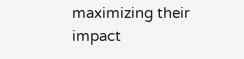maximizing their impact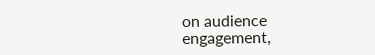on audience engagement,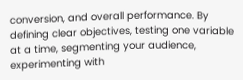conversion, and overall performance. By defining clear objectives, testing one variable at a time, segmenting your audience, experimenting with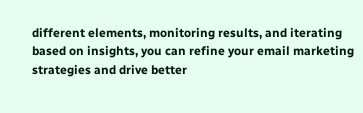different elements, monitoring results, and iterating based on insights, you can refine your email marketing strategies and drive better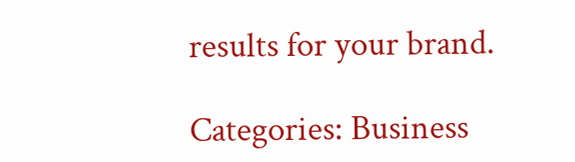results for your brand.

Categories: Business